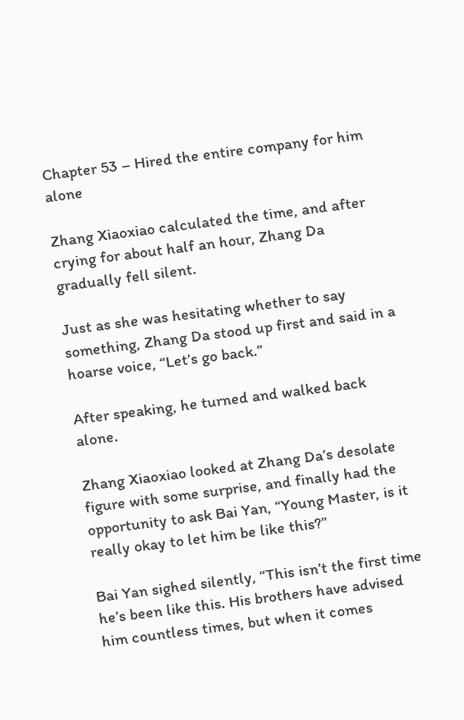Chapter 53 – Hired the entire company for him alone

Zhang Xiaoxiao calculated the time, and after crying for about half an hour, Zhang Da gradually fell silent.

Just as she was hesitating whether to say something, Zhang Da stood up first and said in a hoarse voice, “Let’s go back.”

After speaking, he turned and walked back alone.

Zhang Xiaoxiao looked at Zhang Da’s desolate figure with some surprise, and finally had the opportunity to ask Bai Yan, “Young Master, is it really okay to let him be like this?”

Bai Yan sighed silently, “This isn’t the first time he’s been like this. His brothers have advised him countless times, but when it comes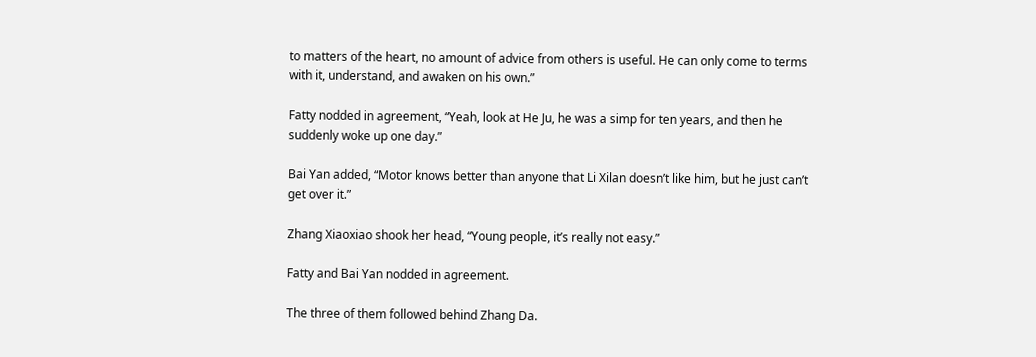to matters of the heart, no amount of advice from others is useful. He can only come to terms with it, understand, and awaken on his own.”

Fatty nodded in agreement, “Yeah, look at He Ju, he was a simp for ten years, and then he suddenly woke up one day.”

Bai Yan added, “Motor knows better than anyone that Li Xilan doesn’t like him, but he just can’t get over it.”

Zhang Xiaoxiao shook her head, “Young people, it’s really not easy.”

Fatty and Bai Yan nodded in agreement.

The three of them followed behind Zhang Da.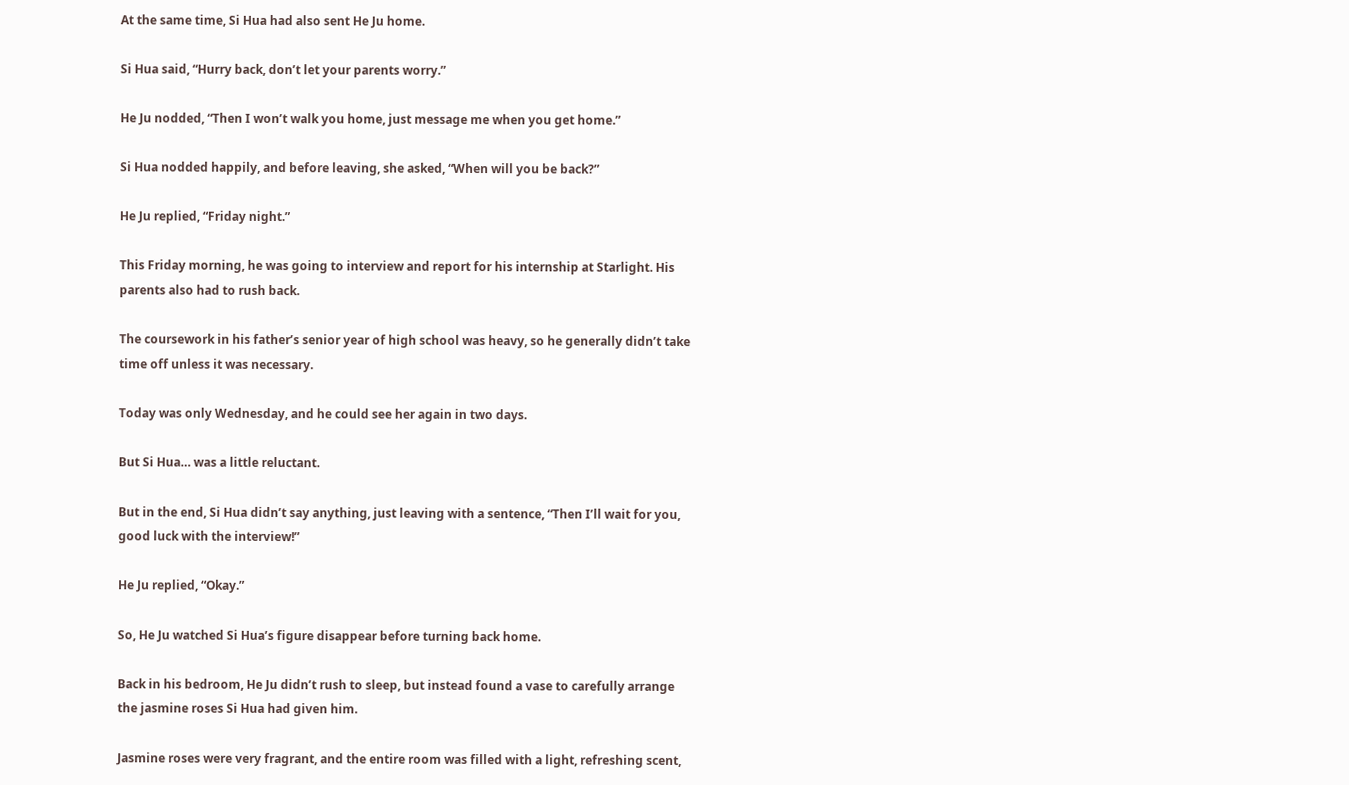At the same time, Si Hua had also sent He Ju home.

Si Hua said, “Hurry back, don’t let your parents worry.”

He Ju nodded, “Then I won’t walk you home, just message me when you get home.”

Si Hua nodded happily, and before leaving, she asked, “When will you be back?”

He Ju replied, “Friday night.”

This Friday morning, he was going to interview and report for his internship at Starlight. His parents also had to rush back.

The coursework in his father’s senior year of high school was heavy, so he generally didn’t take time off unless it was necessary.

Today was only Wednesday, and he could see her again in two days.

But Si Hua… was a little reluctant.

But in the end, Si Hua didn’t say anything, just leaving with a sentence, “Then I’ll wait for you, good luck with the interview!”

He Ju replied, “Okay.”

So, He Ju watched Si Hua’s figure disappear before turning back home.

Back in his bedroom, He Ju didn’t rush to sleep, but instead found a vase to carefully arrange the jasmine roses Si Hua had given him.

Jasmine roses were very fragrant, and the entire room was filled with a light, refreshing scent,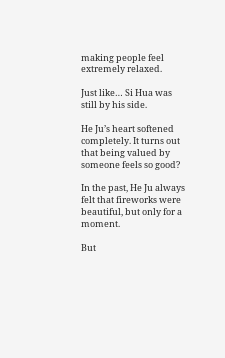making people feel extremely relaxed.

Just like… Si Hua was still by his side.

He Ju’s heart softened completely. It turns out that being valued by someone feels so good?

In the past, He Ju always felt that fireworks were beautiful, but only for a moment.

But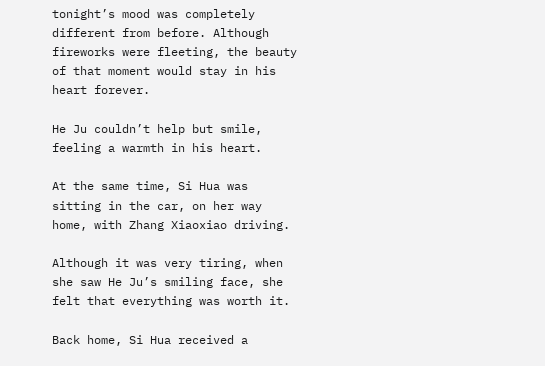tonight’s mood was completely different from before. Although fireworks were fleeting, the beauty of that moment would stay in his heart forever.

He Ju couldn’t help but smile, feeling a warmth in his heart.

At the same time, Si Hua was sitting in the car, on her way home, with Zhang Xiaoxiao driving.

Although it was very tiring, when she saw He Ju’s smiling face, she felt that everything was worth it.

Back home, Si Hua received a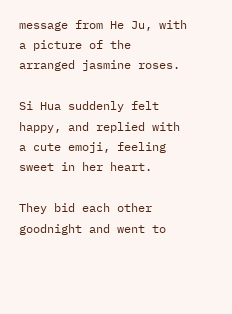message from He Ju, with a picture of the arranged jasmine roses.

Si Hua suddenly felt happy, and replied with a cute emoji, feeling sweet in her heart.

They bid each other goodnight and went to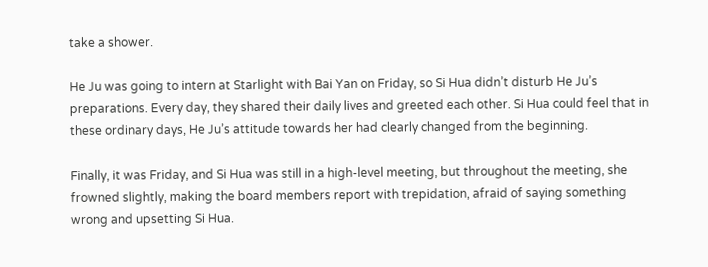take a shower.

He Ju was going to intern at Starlight with Bai Yan on Friday, so Si Hua didn’t disturb He Ju’s preparations. Every day, they shared their daily lives and greeted each other. Si Hua could feel that in these ordinary days, He Ju’s attitude towards her had clearly changed from the beginning.

Finally, it was Friday, and Si Hua was still in a high-level meeting, but throughout the meeting, she frowned slightly, making the board members report with trepidation, afraid of saying something wrong and upsetting Si Hua.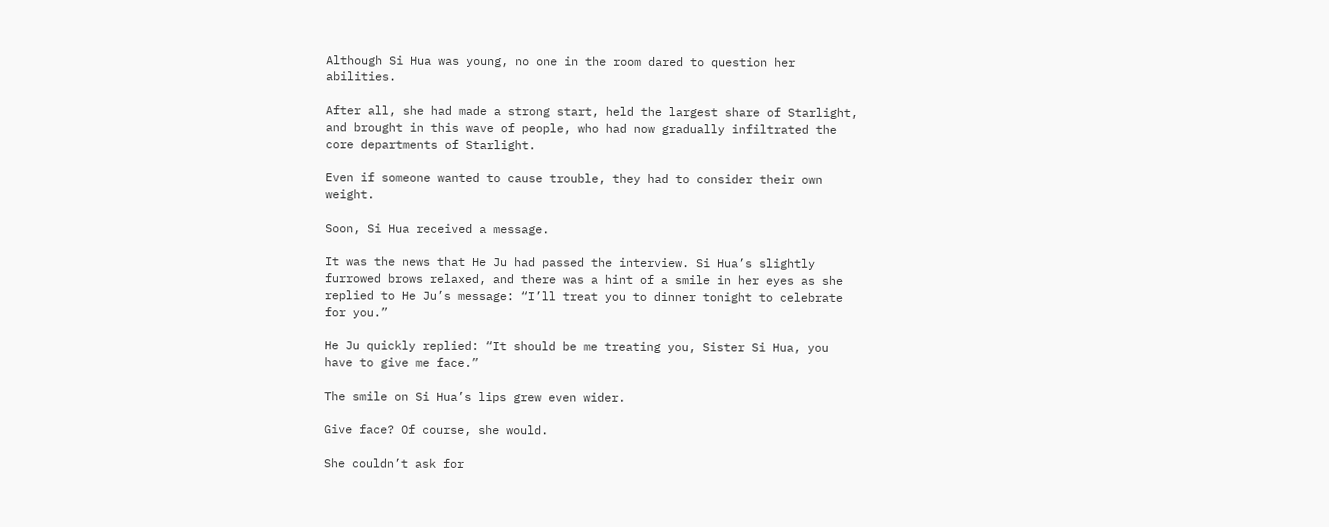Although Si Hua was young, no one in the room dared to question her abilities.

After all, she had made a strong start, held the largest share of Starlight, and brought in this wave of people, who had now gradually infiltrated the core departments of Starlight.

Even if someone wanted to cause trouble, they had to consider their own weight.

Soon, Si Hua received a message.

It was the news that He Ju had passed the interview. Si Hua’s slightly furrowed brows relaxed, and there was a hint of a smile in her eyes as she replied to He Ju’s message: “I’ll treat you to dinner tonight to celebrate for you.”

He Ju quickly replied: “It should be me treating you, Sister Si Hua, you have to give me face.”

The smile on Si Hua’s lips grew even wider.

Give face? Of course, she would.

She couldn’t ask for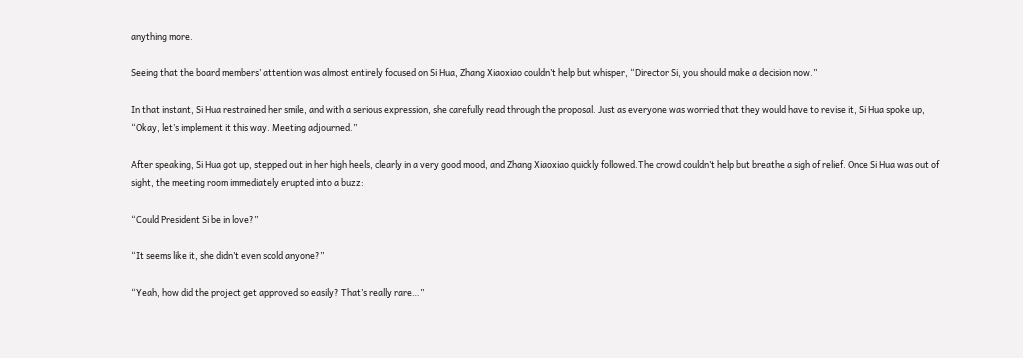anything more.

Seeing that the board members’ attention was almost entirely focused on Si Hua, Zhang Xiaoxiao couldn’t help but whisper, “Director Si, you should make a decision now.”

In that instant, Si Hua restrained her smile, and with a serious expression, she carefully read through the proposal. Just as everyone was worried that they would have to revise it, Si Hua spoke up, “Okay, let’s implement it this way. Meeting adjourned.”

After speaking, Si Hua got up, stepped out in her high heels, clearly in a very good mood, and Zhang Xiaoxiao quickly followed.The crowd couldn’t help but breathe a sigh of relief. Once Si Hua was out of sight, the meeting room immediately erupted into a buzz:

“Could President Si be in love?”

“It seems like it, she didn’t even scold anyone?”

“Yeah, how did the project get approved so easily? That’s really rare…”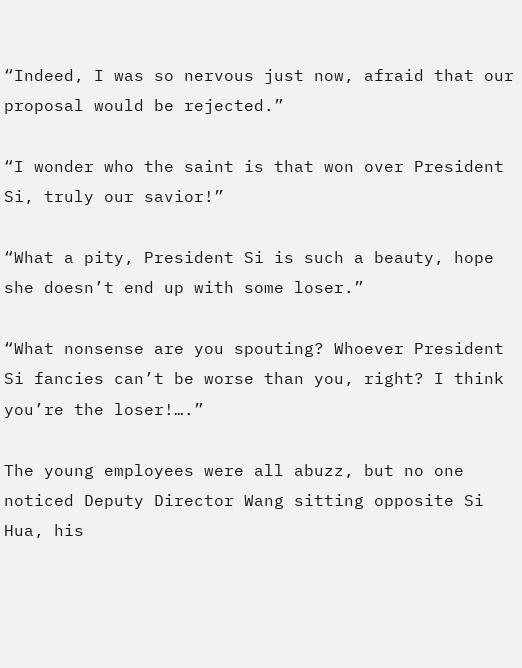“Indeed, I was so nervous just now, afraid that our proposal would be rejected.”

“I wonder who the saint is that won over President Si, truly our savior!”

“What a pity, President Si is such a beauty, hope she doesn’t end up with some loser.”

“What nonsense are you spouting? Whoever President Si fancies can’t be worse than you, right? I think you’re the loser!….”

The young employees were all abuzz, but no one noticed Deputy Director Wang sitting opposite Si Hua, his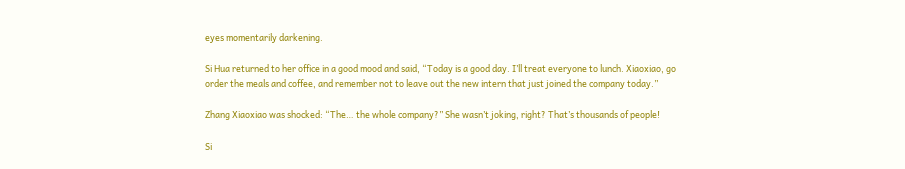eyes momentarily darkening.

Si Hua returned to her office in a good mood and said, “Today is a good day. I’ll treat everyone to lunch. Xiaoxiao, go order the meals and coffee, and remember not to leave out the new intern that just joined the company today.”

Zhang Xiaoxiao was shocked: “The… the whole company?” She wasn’t joking, right? That’s thousands of people!

Si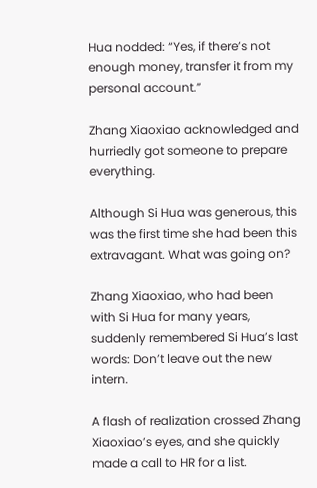Hua nodded: “Yes, if there’s not enough money, transfer it from my personal account.”

Zhang Xiaoxiao acknowledged and hurriedly got someone to prepare everything.

Although Si Hua was generous, this was the first time she had been this extravagant. What was going on?

Zhang Xiaoxiao, who had been with Si Hua for many years, suddenly remembered Si Hua’s last words: Don’t leave out the new intern.

A flash of realization crossed Zhang Xiaoxiao’s eyes, and she quickly made a call to HR for a list.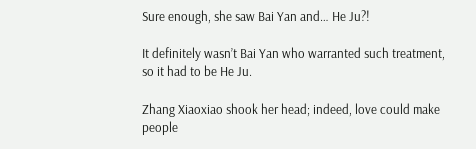Sure enough, she saw Bai Yan and… He Ju?!

It definitely wasn’t Bai Yan who warranted such treatment, so it had to be He Ju.

Zhang Xiaoxiao shook her head; indeed, love could make people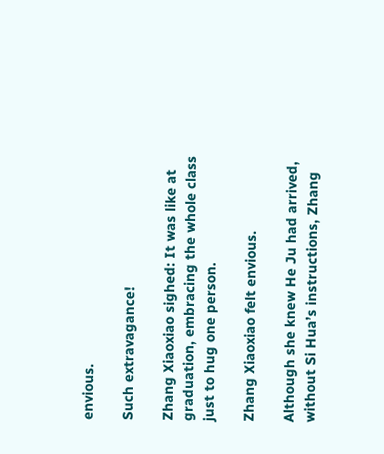envious.

Such extravagance!

Zhang Xiaoxiao sighed: It was like at graduation, embracing the whole class just to hug one person.

Zhang Xiaoxiao felt envious.

Although she knew He Ju had arrived, without Si Hua’s instructions, Zhang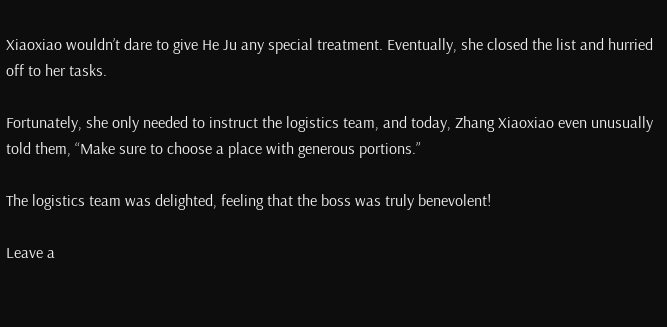Xiaoxiao wouldn’t dare to give He Ju any special treatment. Eventually, she closed the list and hurried off to her tasks.

Fortunately, she only needed to instruct the logistics team, and today, Zhang Xiaoxiao even unusually told them, “Make sure to choose a place with generous portions.”

The logistics team was delighted, feeling that the boss was truly benevolent!

Leave a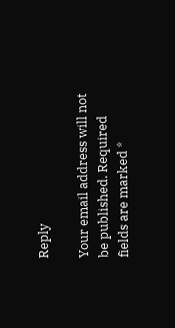Reply

Your email address will not be published. Required fields are marked *